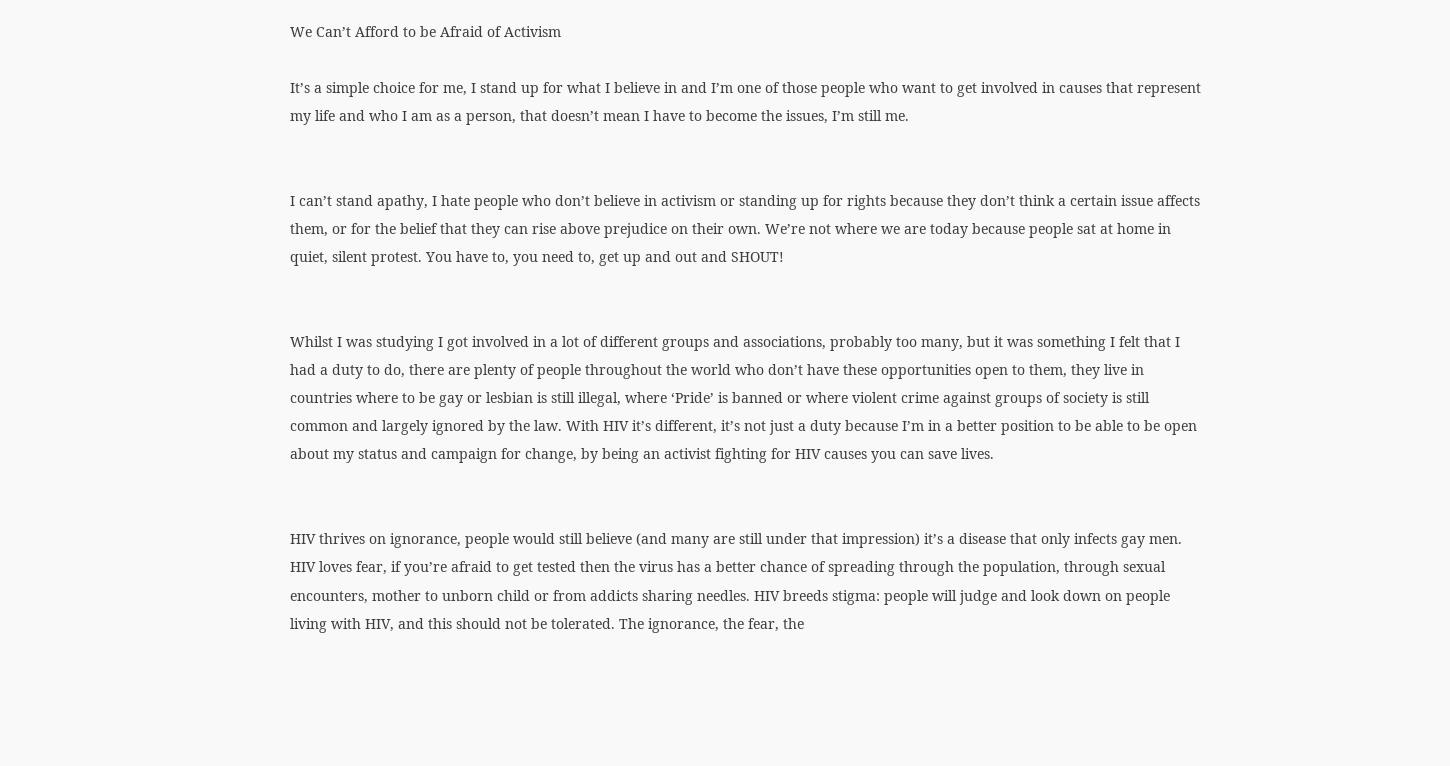We Can’t Afford to be Afraid of Activism

It’s a simple choice for me, I stand up for what I believe in and I’m one of those people who want to get involved in causes that represent my life and who I am as a person, that doesn’t mean I have to become the issues, I’m still me.


I can’t stand apathy, I hate people who don’t believe in activism or standing up for rights because they don’t think a certain issue affects them, or for the belief that they can rise above prejudice on their own. We’re not where we are today because people sat at home in quiet, silent protest. You have to, you need to, get up and out and SHOUT!


Whilst I was studying I got involved in a lot of different groups and associations, probably too many, but it was something I felt that I had a duty to do, there are plenty of people throughout the world who don’t have these opportunities open to them, they live in countries where to be gay or lesbian is still illegal, where ‘Pride’ is banned or where violent crime against groups of society is still common and largely ignored by the law. With HIV it’s different, it’s not just a duty because I’m in a better position to be able to be open about my status and campaign for change, by being an activist fighting for HIV causes you can save lives.


HIV thrives on ignorance, people would still believe (and many are still under that impression) it’s a disease that only infects gay men. HIV loves fear, if you’re afraid to get tested then the virus has a better chance of spreading through the population, through sexual encounters, mother to unborn child or from addicts sharing needles. HIV breeds stigma: people will judge and look down on people living with HIV, and this should not be tolerated. The ignorance, the fear, the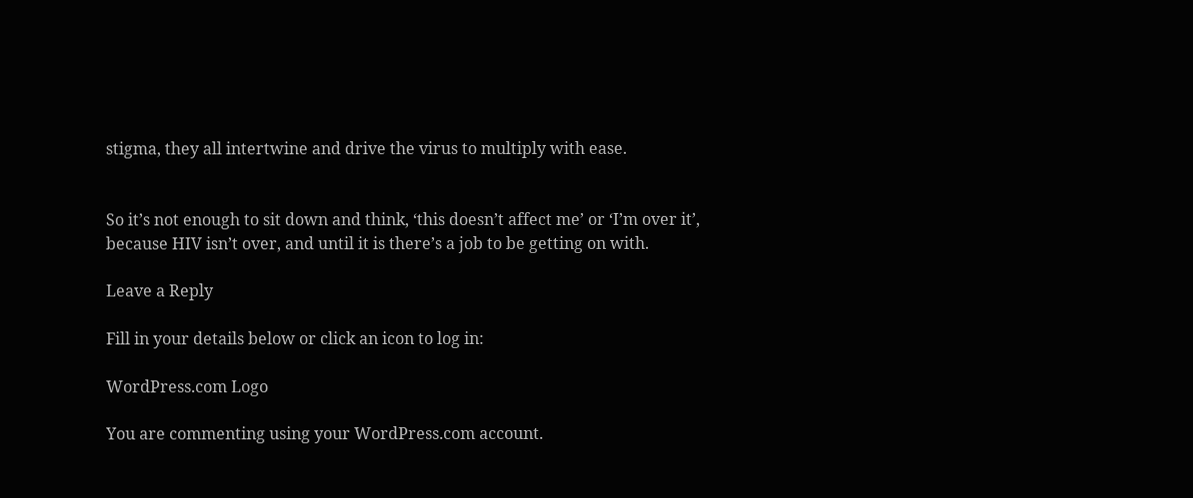stigma, they all intertwine and drive the virus to multiply with ease.


So it’s not enough to sit down and think, ‘this doesn’t affect me’ or ‘I’m over it’, because HIV isn’t over, and until it is there’s a job to be getting on with.

Leave a Reply

Fill in your details below or click an icon to log in:

WordPress.com Logo

You are commenting using your WordPress.com account.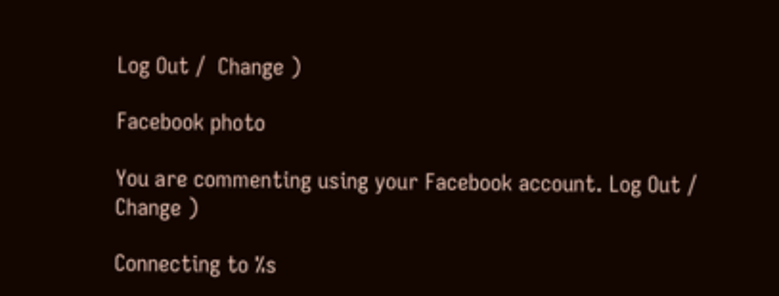Log Out /  Change )

Facebook photo

You are commenting using your Facebook account. Log Out /  Change )

Connecting to %s